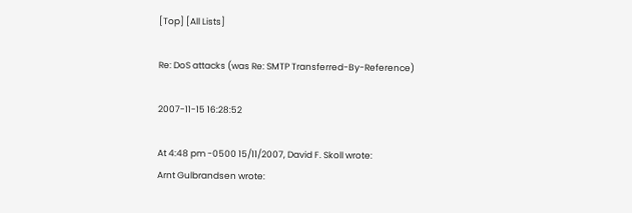[Top] [All Lists]

Re: DoS attacks (was Re: SMTP Transferred-By-Reference)

2007-11-15 16:28:52

At 4:48 pm -0500 15/11/2007, David F. Skoll wrote:
Arnt Gulbrandsen wrote: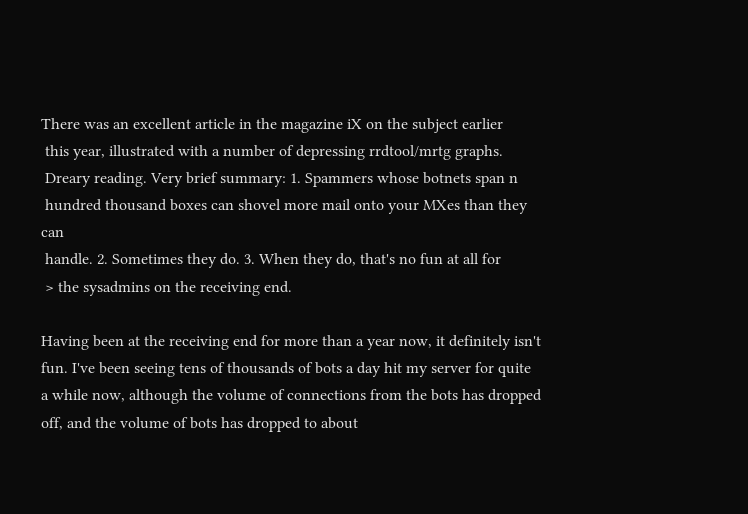There was an excellent article in the magazine iX on the subject earlier
 this year, illustrated with a number of depressing rrdtool/mrtg graphs.
 Dreary reading. Very brief summary: 1. Spammers whose botnets span n
 hundred thousand boxes can shovel more mail onto your MXes than they can
 handle. 2. Sometimes they do. 3. When they do, that's no fun at all for
 > the sysadmins on the receiving end.

Having been at the receiving end for more than a year now, it definitely isn't fun. I've been seeing tens of thousands of bots a day hit my server for quite a while now, although the volume of connections from the bots has dropped off, and the volume of bots has dropped to about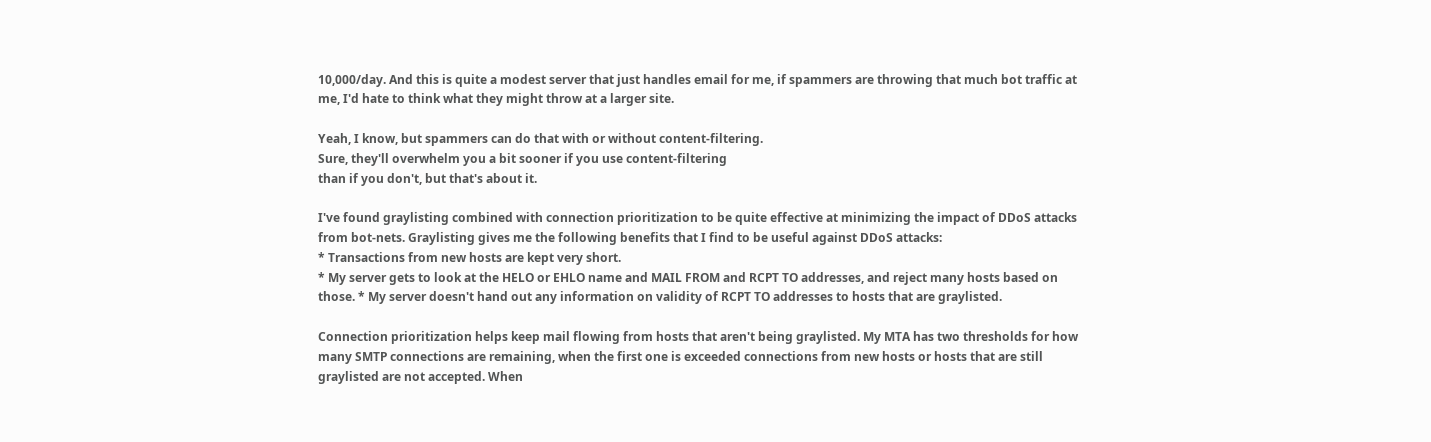10,000/day. And this is quite a modest server that just handles email for me, if spammers are throwing that much bot traffic at me, I'd hate to think what they might throw at a larger site.

Yeah, I know, but spammers can do that with or without content-filtering.
Sure, they'll overwhelm you a bit sooner if you use content-filtering
than if you don't, but that's about it.

I've found graylisting combined with connection prioritization to be quite effective at minimizing the impact of DDoS attacks from bot-nets. Graylisting gives me the following benefits that I find to be useful against DDoS attacks:
* Transactions from new hosts are kept very short.
* My server gets to look at the HELO or EHLO name and MAIL FROM and RCPT TO addresses, and reject many hosts based on those. * My server doesn't hand out any information on validity of RCPT TO addresses to hosts that are graylisted.

Connection prioritization helps keep mail flowing from hosts that aren't being graylisted. My MTA has two thresholds for how many SMTP connections are remaining, when the first one is exceeded connections from new hosts or hosts that are still graylisted are not accepted. When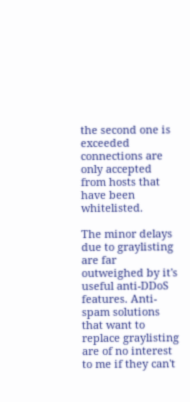the second one is exceeded connections are only accepted from hosts that have been whitelisted.

The minor delays due to graylisting are far outweighed by it's useful anti-DDoS features. Anti-spam solutions that want to replace graylisting are of no interest to me if they can't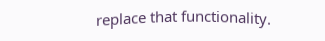replace that functionality.